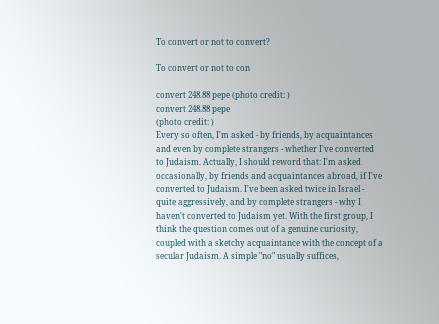To convert or not to convert?

To convert or not to con

convert 248.88 pepe (photo credit: )
convert 248.88 pepe
(photo credit: )
Every so often, I'm asked - by friends, by acquaintances and even by complete strangers - whether I've converted to Judaism. Actually, I should reword that: I'm asked occasionally, by friends and acquaintances abroad, if I've converted to Judaism. I've been asked twice in Israel - quite aggressively, and by complete strangers - why I haven't converted to Judaism yet. With the first group, I think the question comes out of a genuine curiosity, coupled with a sketchy acquaintance with the concept of a secular Judaism. A simple "no" usually suffices,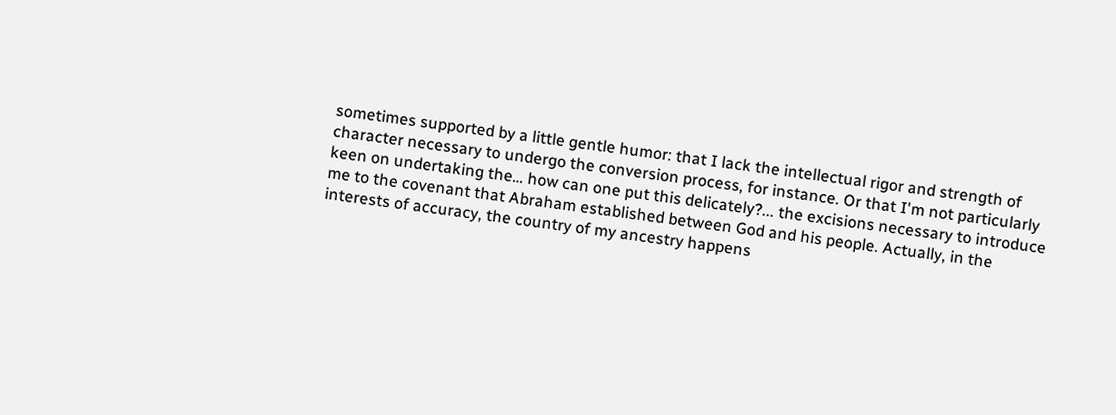sometimes supported by a little gentle humor: that I lack the intellectual rigor and strength of character necessary to undergo the conversion process, for instance. Or that I'm not particularly keen on undertaking the… how can one put this delicately?... the excisions necessary to introduce me to the covenant that Abraham established between God and his people. Actually, in the interests of accuracy, the country of my ancestry happens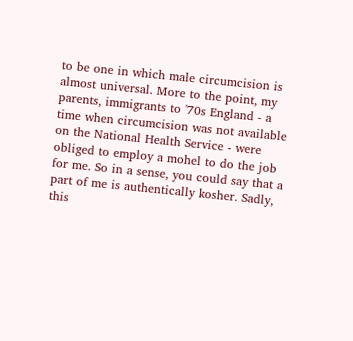to be one in which male circumcision is almost universal. More to the point, my parents, immigrants to '70s England - a time when circumcision was not available on the National Health Service - were obliged to employ a mohel to do the job for me. So in a sense, you could say that a part of me is authentically kosher. Sadly, this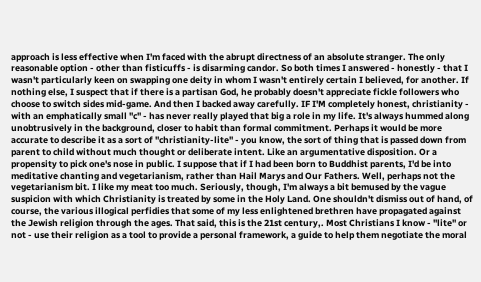approach is less effective when I'm faced with the abrupt directness of an absolute stranger. The only reasonable option - other than fisticuffs - is disarming candor. So both times I answered - honestly - that I wasn't particularly keen on swapping one deity in whom I wasn't entirely certain I believed, for another. If nothing else, I suspect that if there is a partisan God, he probably doesn't appreciate fickle followers who choose to switch sides mid-game. And then I backed away carefully. IF I'M completely honest, christianity - with an emphatically small "c" - has never really played that big a role in my life. It's always hummed along unobtrusively in the background, closer to habit than formal commitment. Perhaps it would be more accurate to describe it as a sort of "christianity-lite" - you know, the sort of thing that is passed down from parent to child without much thought or deliberate intent. Like an argumentative disposition. Or a propensity to pick one's nose in public. I suppose that if I had been born to Buddhist parents, I'd be into meditative chanting and vegetarianism, rather than Hail Marys and Our Fathers. Well, perhaps not the vegetarianism bit. I like my meat too much. Seriously, though, I'm always a bit bemused by the vague suspicion with which Christianity is treated by some in the Holy Land. One shouldn't dismiss out of hand, of course, the various illogical perfidies that some of my less enlightened brethren have propagated against the Jewish religion through the ages. That said, this is the 21st century,. Most Christians I know - "lite" or not - use their religion as a tool to provide a personal framework, a guide to help them negotiate the moral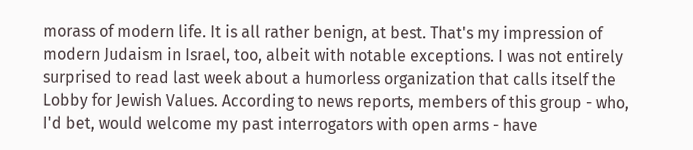morass of modern life. It is all rather benign, at best. That's my impression of modern Judaism in Israel, too, albeit with notable exceptions. I was not entirely surprised to read last week about a humorless organization that calls itself the Lobby for Jewish Values. According to news reports, members of this group - who, I'd bet, would welcome my past interrogators with open arms - have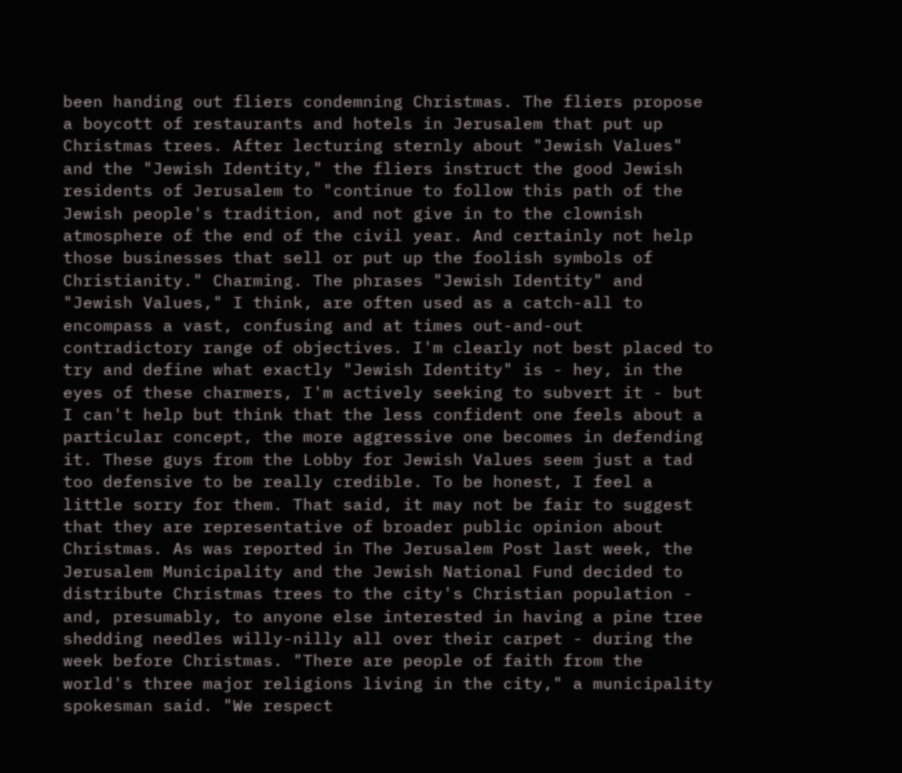been handing out fliers condemning Christmas. The fliers propose a boycott of restaurants and hotels in Jerusalem that put up Christmas trees. After lecturing sternly about "Jewish Values" and the "Jewish Identity," the fliers instruct the good Jewish residents of Jerusalem to "continue to follow this path of the Jewish people's tradition, and not give in to the clownish atmosphere of the end of the civil year. And certainly not help those businesses that sell or put up the foolish symbols of Christianity." Charming. The phrases "Jewish Identity" and "Jewish Values," I think, are often used as a catch-all to encompass a vast, confusing and at times out-and-out contradictory range of objectives. I'm clearly not best placed to try and define what exactly "Jewish Identity" is - hey, in the eyes of these charmers, I'm actively seeking to subvert it - but I can't help but think that the less confident one feels about a particular concept, the more aggressive one becomes in defending it. These guys from the Lobby for Jewish Values seem just a tad too defensive to be really credible. To be honest, I feel a little sorry for them. That said, it may not be fair to suggest that they are representative of broader public opinion about Christmas. As was reported in The Jerusalem Post last week, the Jerusalem Municipality and the Jewish National Fund decided to distribute Christmas trees to the city's Christian population - and, presumably, to anyone else interested in having a pine tree shedding needles willy-nilly all over their carpet - during the week before Christmas. "There are people of faith from the world's three major religions living in the city," a municipality spokesman said. "We respect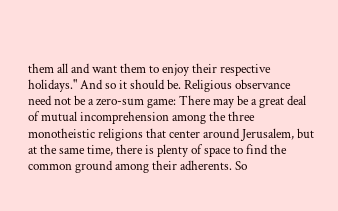them all and want them to enjoy their respective holidays." And so it should be. Religious observance need not be a zero-sum game: There may be a great deal of mutual incomprehension among the three monotheistic religions that center around Jerusalem, but at the same time, there is plenty of space to find the common ground among their adherents. So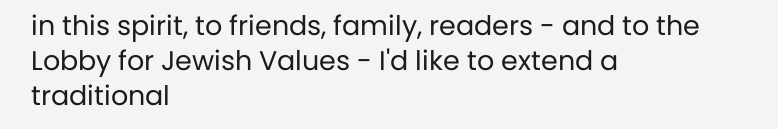in this spirit, to friends, family, readers - and to the Lobby for Jewish Values - I'd like to extend a traditional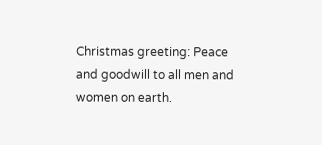Christmas greeting: Peace and goodwill to all men and women on earth.